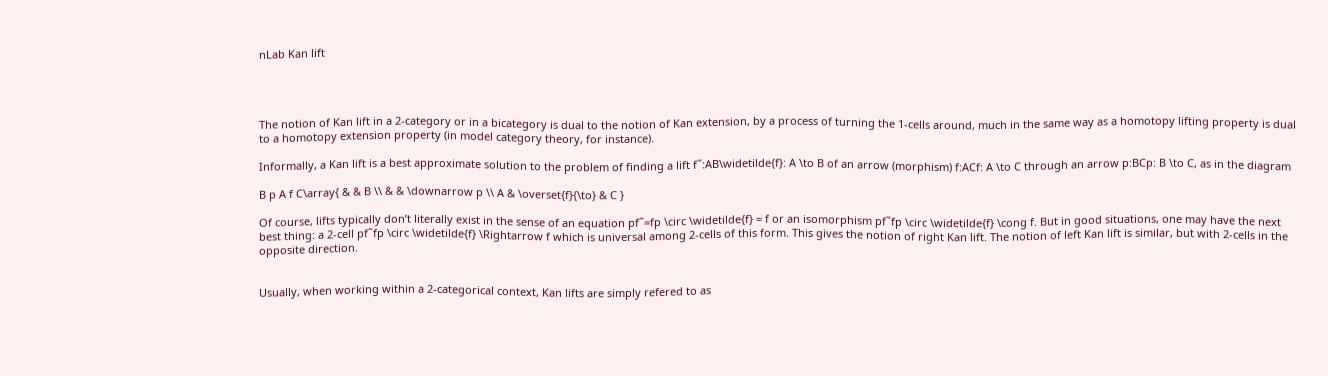nLab Kan lift




The notion of Kan lift in a 2-category or in a bicategory is dual to the notion of Kan extension, by a process of turning the 1-cells around, much in the same way as a homotopy lifting property is dual to a homotopy extension property (in model category theory, for instance).

Informally, a Kan lift is a best approximate solution to the problem of finding a lift f˜:AB\widetilde{f}: A \to B of an arrow (morphism) f:ACf: A \to C through an arrow p:BCp: B \to C, as in the diagram

B p A f C\array{ & & B \\ & & \downarrow p \\ A & \overset{f}{\to} & C }

Of course, lifts typically don’t literally exist in the sense of an equation pf˜=fp \circ \widetilde{f} = f or an isomorphism pf˜fp \circ \widetilde{f} \cong f. But in good situations, one may have the next best thing: a 2-cell pf˜fp \circ \widetilde{f} \Rightarrow f which is universal among 2-cells of this form. This gives the notion of right Kan lift. The notion of left Kan lift is similar, but with 2-cells in the opposite direction.


Usually, when working within a 2-categorical context, Kan lifts are simply refered to as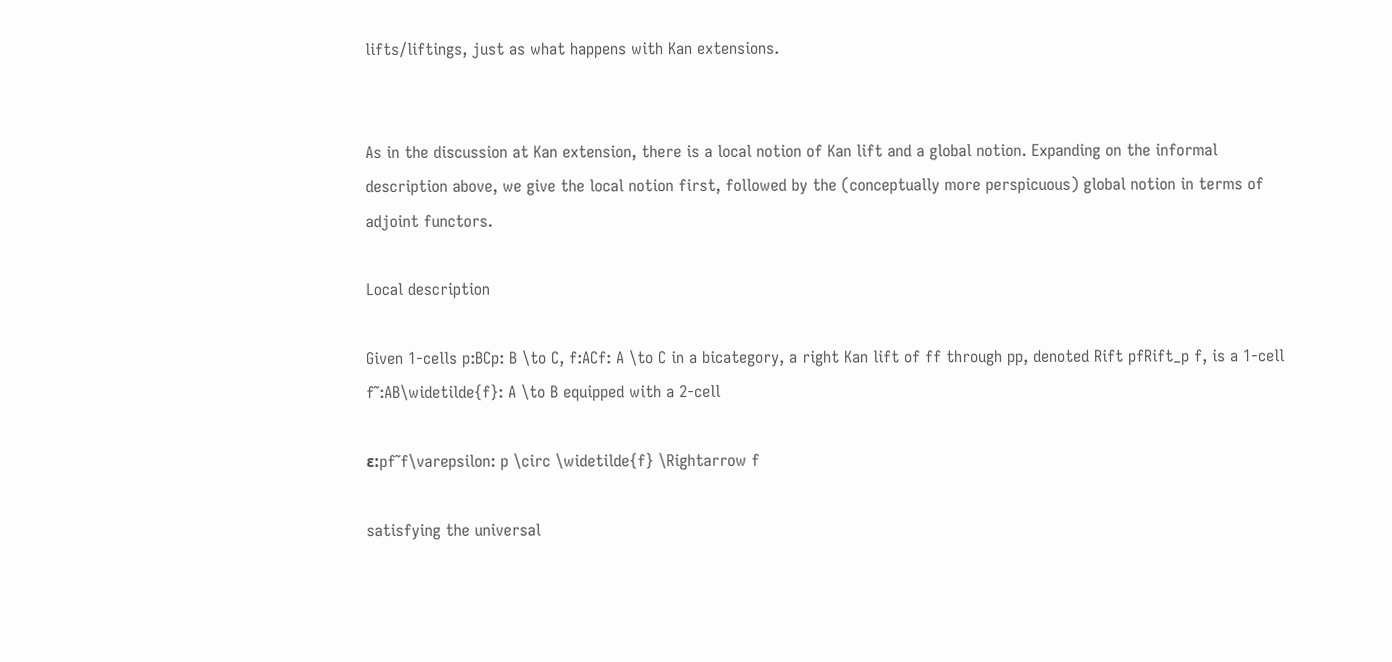lifts/liftings, just as what happens with Kan extensions.


As in the discussion at Kan extension, there is a local notion of Kan lift and a global notion. Expanding on the informal description above, we give the local notion first, followed by the (conceptually more perspicuous) global notion in terms of adjoint functors.

Local description

Given 1-cells p:BCp: B \to C, f:ACf: A \to C in a bicategory, a right Kan lift of ff through pp, denoted Rift pfRift_p f, is a 1-cell f˜:AB\widetilde{f}: A \to B equipped with a 2-cell

ε:pf˜f\varepsilon: p \circ \widetilde{f} \Rightarrow f

satisfying the universal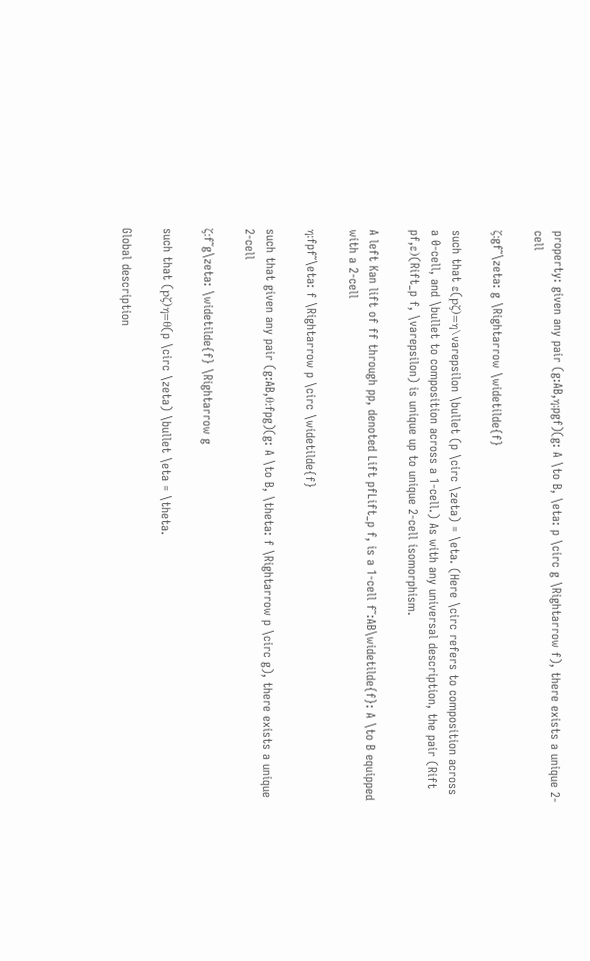property: given any pair (g:AB,η:pgf)(g: A \to B, \eta: p \circ g \Rightarrow f), there exists a unique 2-cell

ζ:gf˜\zeta: g \Rightarrow \widetilde{f}

such that ε(pζ)=η\varepsilon \bullet (p \circ \zeta) = \eta. (Here \circ refers to composition across a 0-cell, and \bullet to composition across a 1-cell.) As with any universal description, the pair (Rift pf,ε)(Rift_p f, \varepsilon) is unique up to unique 2-cell isomorphism.

A left Kan lift of ff through pp, denoted Lift pfLift_p f, is a 1-cell f˜:AB\widetilde{f}: A \to B equipped with a 2-cell

η:fpf˜\eta: f \Rightarrow p \circ \widetilde{f}

such that given any pair (g:AB,θ:fpg)(g: A \to B, \theta: f \Rightarrow p \circ g), there exists a unique 2-cell

ζ:f˜g\zeta: \widetilde{f} \Rightarrow g

such that (pζ)η=θ(p \circ \zeta) \bullet \eta = \theta.

Global description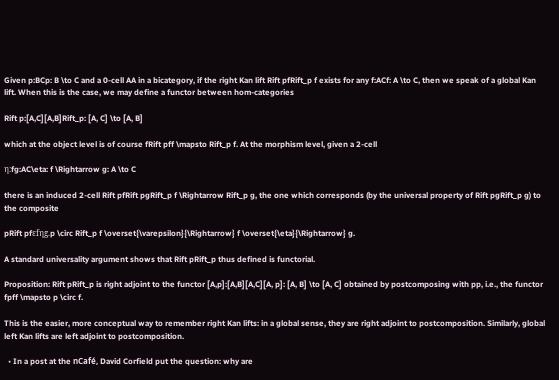Given p:BCp: B \to C and a 0-cell AA in a bicategory, if the right Kan lift Rift pfRift_p f exists for any f:ACf: A \to C, then we speak of a global Kan lift. When this is the case, we may define a functor between hom-categories

Rift p:[A,C][A,B]Rift_p: [A, C] \to [A, B]

which at the object level is of course fRift pff \mapsto Rift_p f. At the morphism level, given a 2-cell

η:fg:AC\eta: f \Rightarrow g: A \to C

there is an induced 2-cell Rift pfRift pgRift_p f \Rightarrow Rift_p g, the one which corresponds (by the universal property of Rift pgRift_p g) to the composite

pRift pfεfηg.p \circ Rift_p f \overset{\varepsilon}{\Rightarrow} f \overset{\eta}{\Rightarrow} g.

A standard universality argument shows that Rift pRift_p thus defined is functorial.

Proposition: Rift pRift_p is right adjoint to the functor [A,p]:[A,B][A,C][A, p]: [A, B] \to [A, C] obtained by postcomposing with pp, i.e., the functor fpff \mapsto p \circ f.

This is the easier, more conceptual way to remember right Kan lifts: in a global sense, they are right adjoint to postcomposition. Similarly, global left Kan lifts are left adjoint to postcomposition.

  • In a post at the nCafé, David Corfield put the question: why are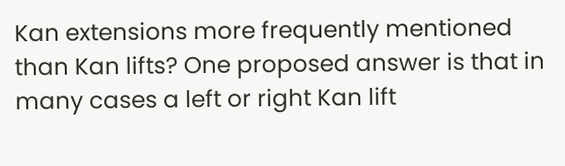Kan extensions more frequently mentioned than Kan lifts? One proposed answer is that in many cases a left or right Kan lift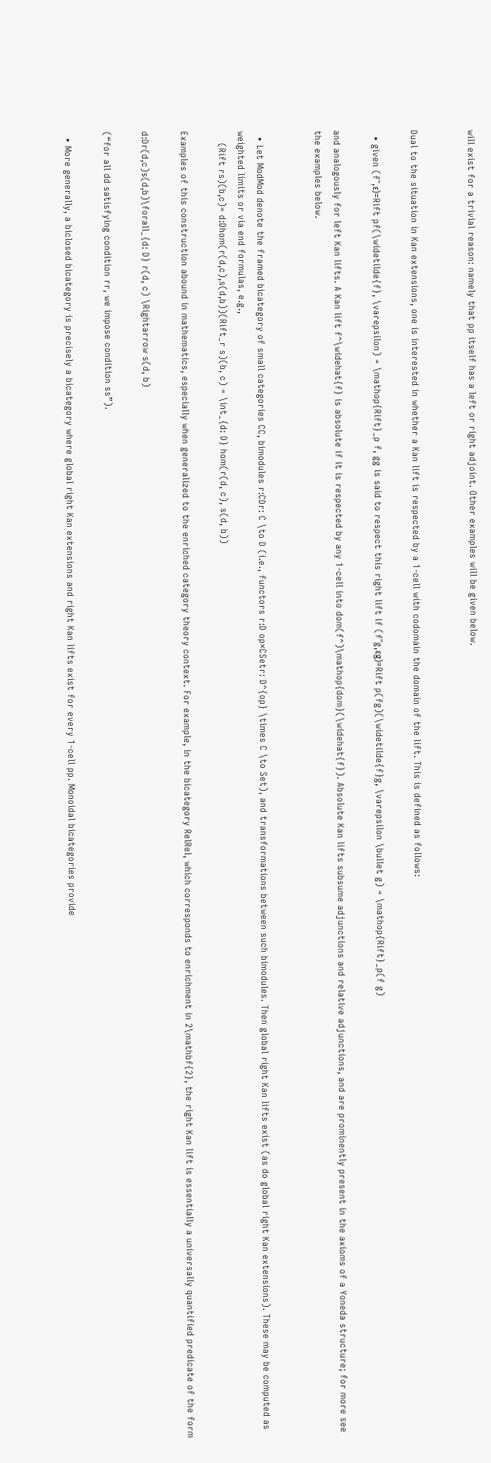will exist for a trivial reason: namely that pp itself has a left or right adjoint. Other examples will be given below.


Dual to the situation in Kan extensions, one is interested in whether a Kan lift is respected by a 1-cell with codomain the domain of the lift. This is defined as follows:

  • given (f˜,ε)=Rift pf(\widetilde{f}, \varepsilon) = \mathop{Rift}_p f, gg is said to respect this right lift if (f˜g,εg)=Rift p(fg)(\widetilde{f}g, \varepsilon \bullet g) = \mathop{Rift}_p(f g)

and analogously for left Kan lifts. A Kan lift f^\widehat{f} is absolute if it is respected by any 1-cell into dom(f^)\mathop{dom}(\widehat{f}). Absolute Kan lifts subsume adjunctions and relative adjunctions, and are prominently present in the axioms of a Yoneda structure; for more see the examples below.


  • Let ModMod denote the framed bicategory of small categories CC, bimodules r:CDr: C \to D (i.e., functors r:D op×CSetr: D^{op} \times C \to Set), and transformations between such bimodules. Then global right Kan lifts exist (as do global right Kan extensions). These may be computed as weighted limits or via end formulas, e.g.,
    (Rift rs)(b,c)= d:Dhom(r(d,c),s(d,b))(Rift_r s)(b, c) = \int_{d: D} hom(r(d, c), s(d, b))

Examples of this construction abound in mathematics, especially when generalized to the enriched category theory context. For example, in the bicategory RelRel, which corresponds to enrichment in 2\mathbf{2}, the right Kan lift is essentially a universally quantified predicate of the form

d:Dr(d,c)s(d,b)\forall_{d: D} r(d, c) \Rightarrow s(d, b)

(“for all dd satisfying condition rr, we impose condition ss”).

  • More generally, a biclosed bicategory is precisely a bicategory where global right Kan extensions and right Kan lifts exist for every 1-cell pp. Monoidal bicategories provide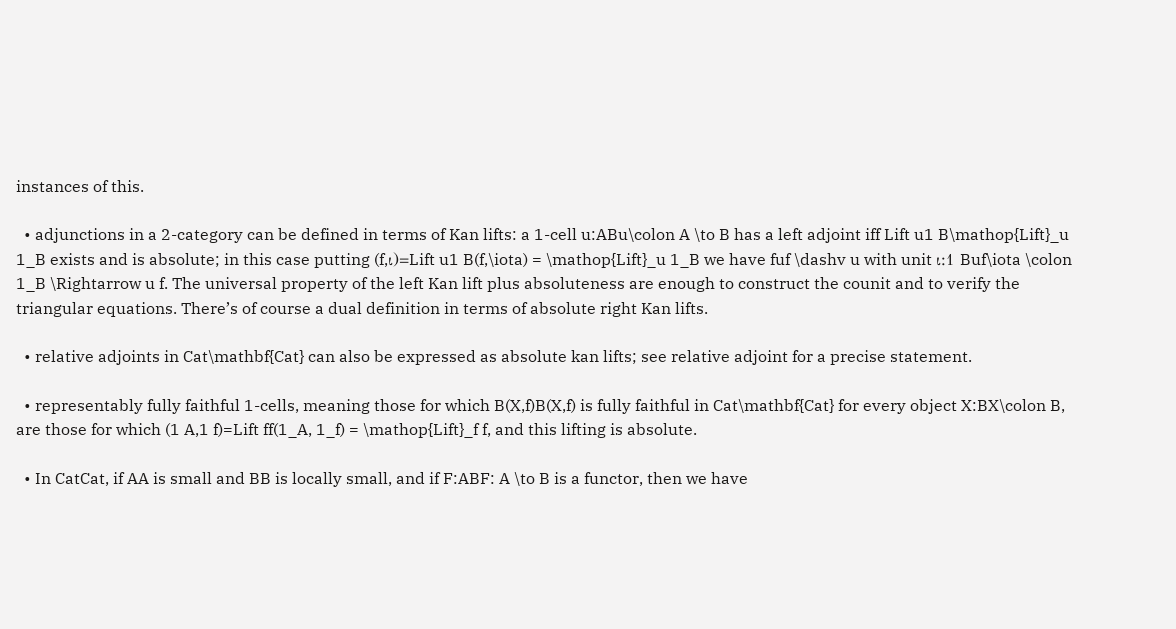instances of this.

  • adjunctions in a 2-category can be defined in terms of Kan lifts: a 1-cell u:ABu\colon A \to B has a left adjoint iff Lift u1 B\mathop{Lift}_u 1_B exists and is absolute; in this case putting (f,ι)=Lift u1 B(f,\iota) = \mathop{Lift}_u 1_B we have fuf \dashv u with unit ι:1 Buf\iota \colon 1_B \Rightarrow u f. The universal property of the left Kan lift plus absoluteness are enough to construct the counit and to verify the triangular equations. There’s of course a dual definition in terms of absolute right Kan lifts.

  • relative adjoints in Cat\mathbf{Cat} can also be expressed as absolute kan lifts; see relative adjoint for a precise statement.

  • representably fully faithful 1-cells, meaning those for which B(X,f)B(X,f) is fully faithful in Cat\mathbf{Cat} for every object X:BX\colon B, are those for which (1 A,1 f)=Lift ff(1_A, 1_f) = \mathop{Lift}_f f, and this lifting is absolute.

  • In CatCat, if AA is small and BB is locally small, and if F:ABF: A \to B is a functor, then we have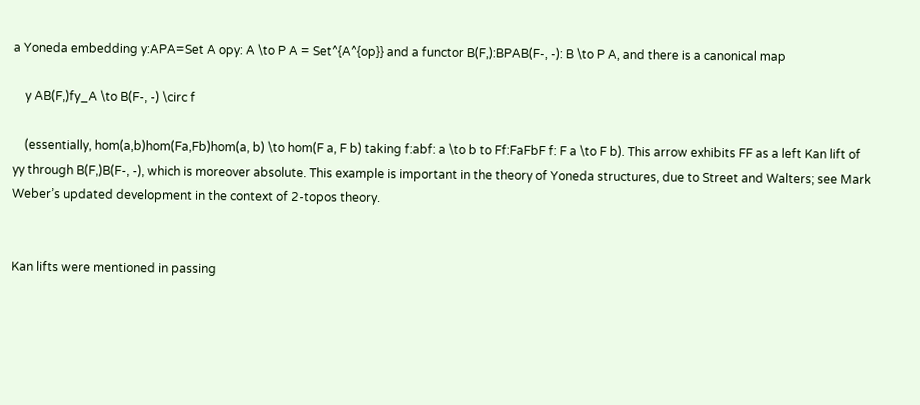a Yoneda embedding y:APA=Set A opy: A \to P A = Set^{A^{op}} and a functor B(F,):BPAB(F-, -): B \to P A, and there is a canonical map

    y AB(F,)fy_A \to B(F-, -) \circ f

    (essentially, hom(a,b)hom(Fa,Fb)hom(a, b) \to hom(F a, F b) taking f:abf: a \to b to Ff:FaFbF f: F a \to F b). This arrow exhibits FF as a left Kan lift of yy through B(F,)B(F-, -), which is moreover absolute. This example is important in the theory of Yoneda structures, due to Street and Walters; see Mark Weber’s updated development in the context of 2-topos theory.


Kan lifts were mentioned in passing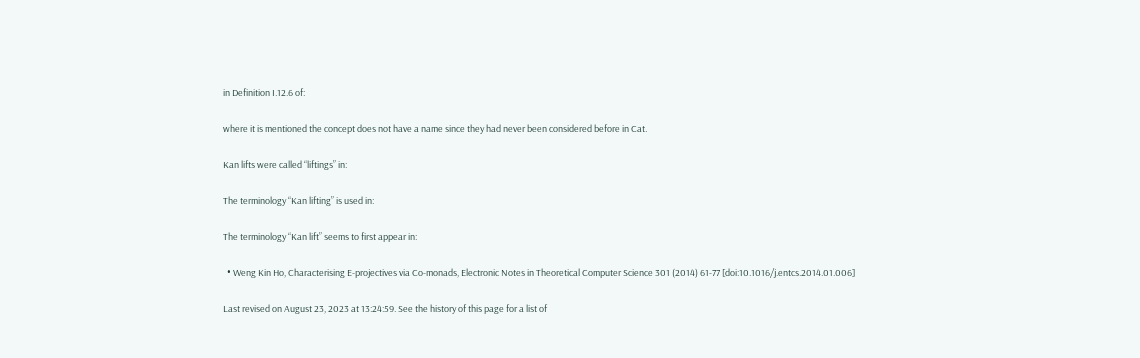in Definition I.12.6 of:

where it is mentioned the concept does not have a name since they had never been considered before in Cat.

Kan lifts were called “liftings” in:

The terminology “Kan lifting” is used in:

The terminology “Kan lift” seems to first appear in:

  • Weng Kin Ho, Characterising E-projectives via Co-monads, Electronic Notes in Theoretical Computer Science 301 (2014) 61-77 [doi:10.1016/j.entcs.2014.01.006]

Last revised on August 23, 2023 at 13:24:59. See the history of this page for a list of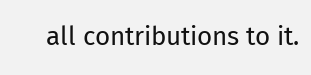all contributions to it.